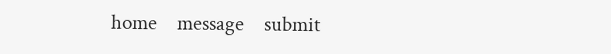home    message    submit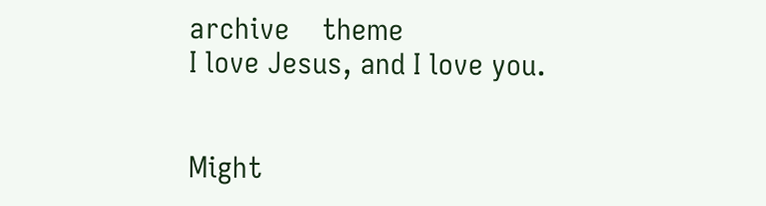archive    theme
I love Jesus, and I love you.


Might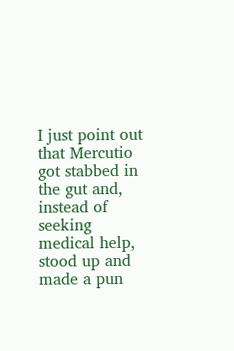I just point out that Mercutio got stabbed in the gut and, instead of seeking medical help, stood up and made a pun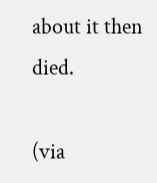about it then died.

(via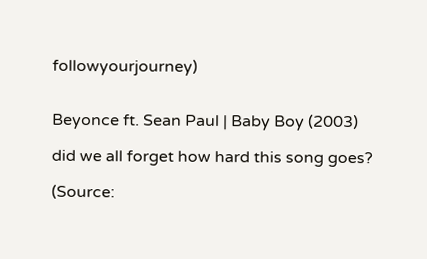followyourjourney)


Beyonce ft. Sean Paul | Baby Boy (2003)

did we all forget how hard this song goes?

(Source: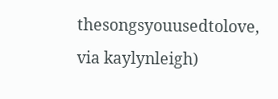thesongsyouusedtolove, via kaylynleigh)